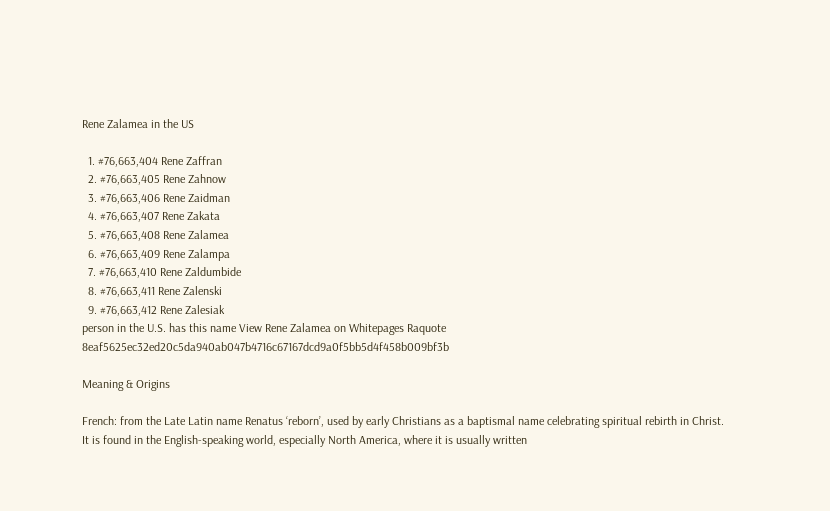Rene Zalamea in the US

  1. #76,663,404 Rene Zaffran
  2. #76,663,405 Rene Zahnow
  3. #76,663,406 Rene Zaidman
  4. #76,663,407 Rene Zakata
  5. #76,663,408 Rene Zalamea
  6. #76,663,409 Rene Zalampa
  7. #76,663,410 Rene Zaldumbide
  8. #76,663,411 Rene Zalenski
  9. #76,663,412 Rene Zalesiak
person in the U.S. has this name View Rene Zalamea on Whitepages Raquote 8eaf5625ec32ed20c5da940ab047b4716c67167dcd9a0f5bb5d4f458b009bf3b

Meaning & Origins

French: from the Late Latin name Renatus ‘reborn’, used by early Christians as a baptismal name celebrating spiritual rebirth in Christ. It is found in the English-speaking world, especially North America, where it is usually written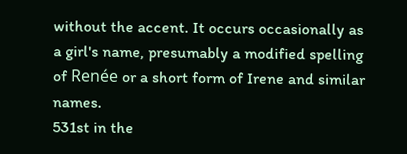without the accent. It occurs occasionally as a girl's name, presumably a modified spelling of Renée or a short form of Irene and similar names.
531st in the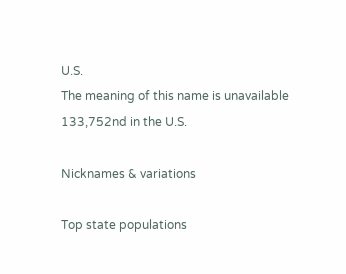U.S.
The meaning of this name is unavailable
133,752nd in the U.S.

Nicknames & variations

Top state populations